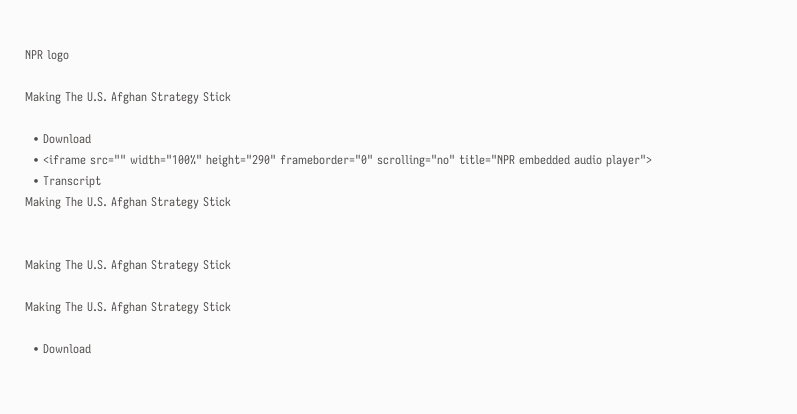NPR logo

Making The U.S. Afghan Strategy Stick

  • Download
  • <iframe src="" width="100%" height="290" frameborder="0" scrolling="no" title="NPR embedded audio player">
  • Transcript
Making The U.S. Afghan Strategy Stick


Making The U.S. Afghan Strategy Stick

Making The U.S. Afghan Strategy Stick

  • Download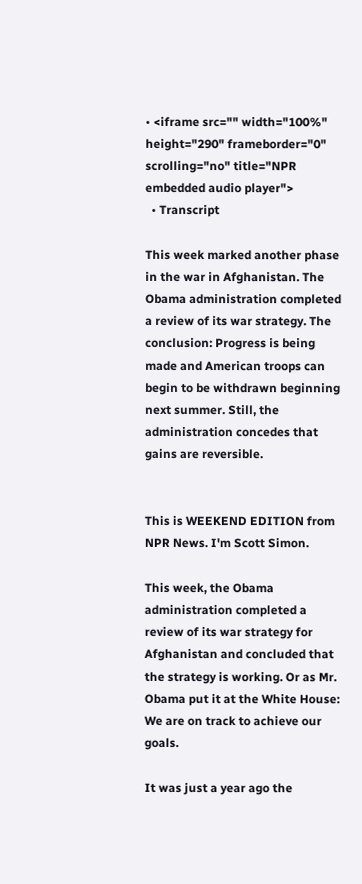• <iframe src="" width="100%" height="290" frameborder="0" scrolling="no" title="NPR embedded audio player">
  • Transcript

This week marked another phase in the war in Afghanistan. The Obama administration completed a review of its war strategy. The conclusion: Progress is being made and American troops can begin to be withdrawn beginning next summer. Still, the administration concedes that gains are reversible.


This is WEEKEND EDITION from NPR News. I'm Scott Simon.

This week, the Obama administration completed a review of its war strategy for Afghanistan and concluded that the strategy is working. Or as Mr. Obama put it at the White House: We are on track to achieve our goals.

It was just a year ago the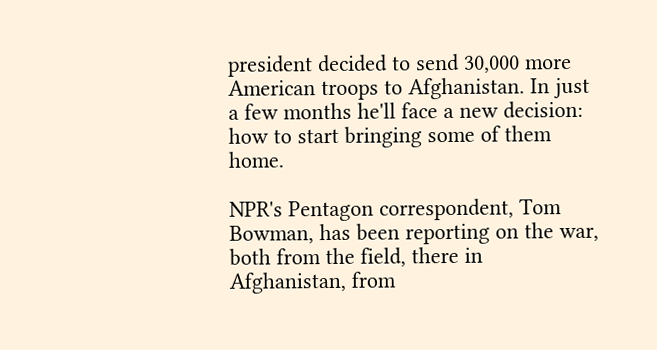president decided to send 30,000 more American troops to Afghanistan. In just a few months he'll face a new decision: how to start bringing some of them home.

NPR's Pentagon correspondent, Tom Bowman, has been reporting on the war, both from the field, there in Afghanistan, from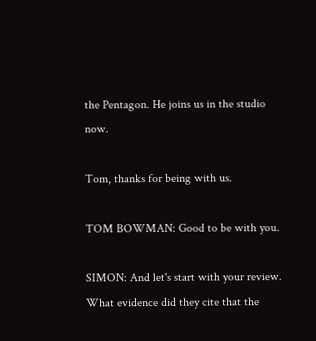the Pentagon. He joins us in the studio now.

Tom, thanks for being with us.

TOM BOWMAN: Good to be with you.

SIMON: And let's start with your review. What evidence did they cite that the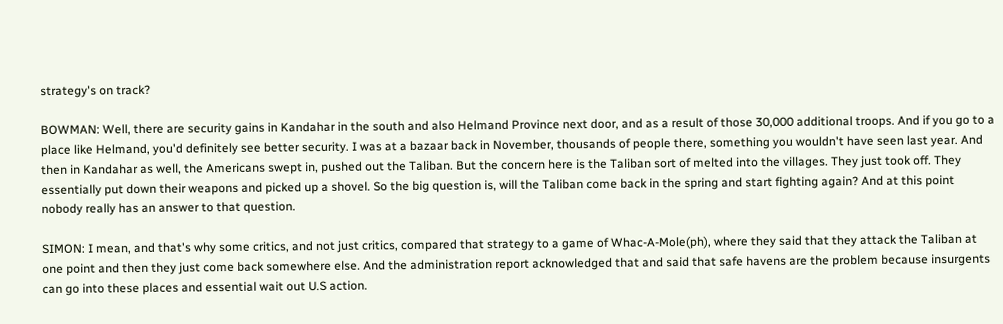strategy's on track?

BOWMAN: Well, there are security gains in Kandahar in the south and also Helmand Province next door, and as a result of those 30,000 additional troops. And if you go to a place like Helmand, you'd definitely see better security. I was at a bazaar back in November, thousands of people there, something you wouldn't have seen last year. And then in Kandahar as well, the Americans swept in, pushed out the Taliban. But the concern here is the Taliban sort of melted into the villages. They just took off. They essentially put down their weapons and picked up a shovel. So the big question is, will the Taliban come back in the spring and start fighting again? And at this point nobody really has an answer to that question.

SIMON: I mean, and that's why some critics, and not just critics, compared that strategy to a game of Whac-A-Mole(ph), where they said that they attack the Taliban at one point and then they just come back somewhere else. And the administration report acknowledged that and said that safe havens are the problem because insurgents can go into these places and essential wait out U.S action.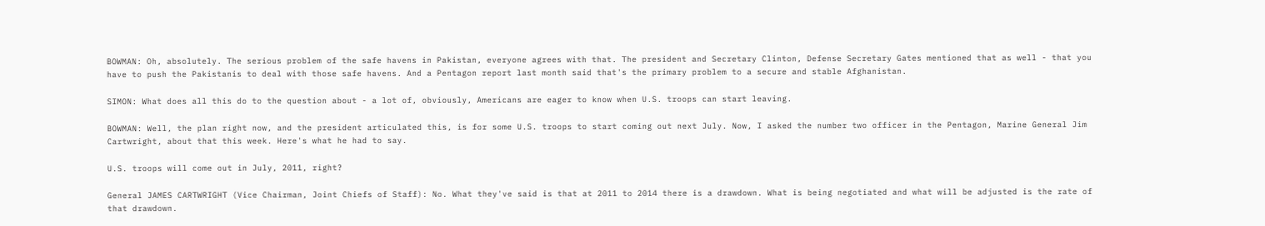BOWMAN: Oh, absolutely. The serious problem of the safe havens in Pakistan, everyone agrees with that. The president and Secretary Clinton, Defense Secretary Gates mentioned that as well - that you have to push the Pakistanis to deal with those safe havens. And a Pentagon report last month said that's the primary problem to a secure and stable Afghanistan.

SIMON: What does all this do to the question about - a lot of, obviously, Americans are eager to know when U.S. troops can start leaving.

BOWMAN: Well, the plan right now, and the president articulated this, is for some U.S. troops to start coming out next July. Now, I asked the number two officer in the Pentagon, Marine General Jim Cartwright, about that this week. Here's what he had to say.

U.S. troops will come out in July, 2011, right?

General JAMES CARTWRIGHT (Vice Chairman, Joint Chiefs of Staff): No. What they've said is that at 2011 to 2014 there is a drawdown. What is being negotiated and what will be adjusted is the rate of that drawdown.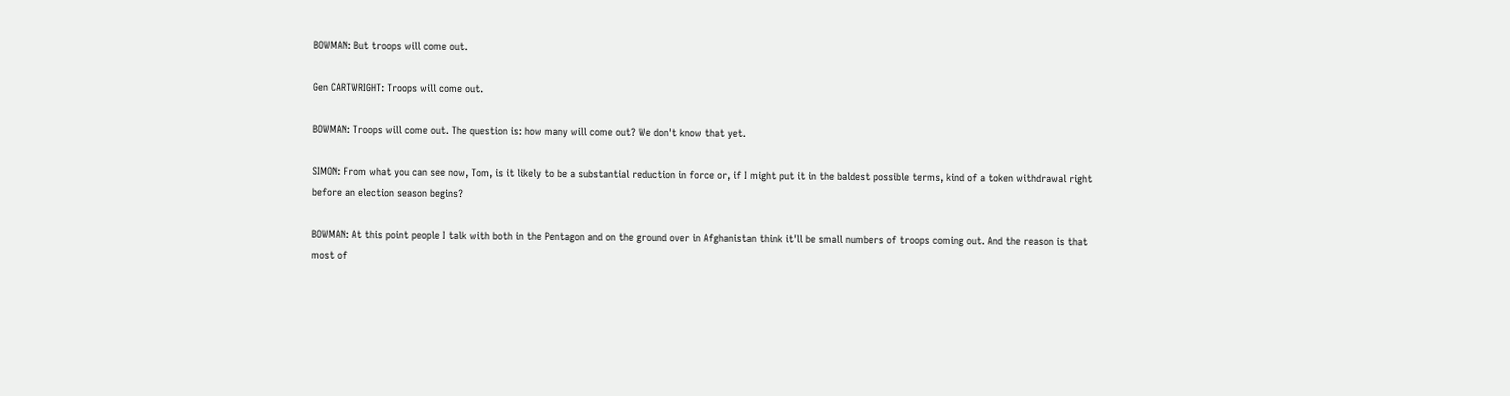BOWMAN: But troops will come out.

Gen CARTWRIGHT: Troops will come out.

BOWMAN: Troops will come out. The question is: how many will come out? We don't know that yet.

SIMON: From what you can see now, Tom, is it likely to be a substantial reduction in force or, if I might put it in the baldest possible terms, kind of a token withdrawal right before an election season begins?

BOWMAN: At this point people I talk with both in the Pentagon and on the ground over in Afghanistan think it'll be small numbers of troops coming out. And the reason is that most of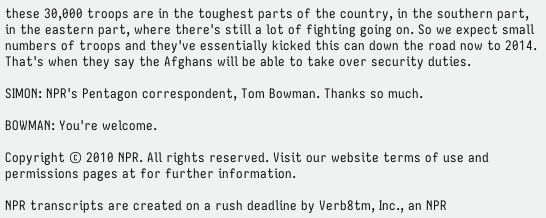these 30,000 troops are in the toughest parts of the country, in the southern part, in the eastern part, where there's still a lot of fighting going on. So we expect small numbers of troops and they've essentially kicked this can down the road now to 2014. That's when they say the Afghans will be able to take over security duties.

SIMON: NPR's Pentagon correspondent, Tom Bowman. Thanks so much.

BOWMAN: You're welcome.

Copyright © 2010 NPR. All rights reserved. Visit our website terms of use and permissions pages at for further information.

NPR transcripts are created on a rush deadline by Verb8tm, Inc., an NPR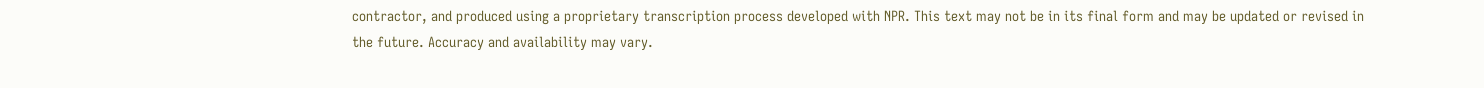contractor, and produced using a proprietary transcription process developed with NPR. This text may not be in its final form and may be updated or revised in the future. Accuracy and availability may vary.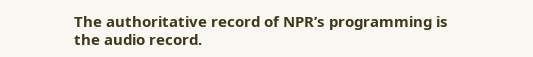The authoritative record of NPR’s programming is the audio record.